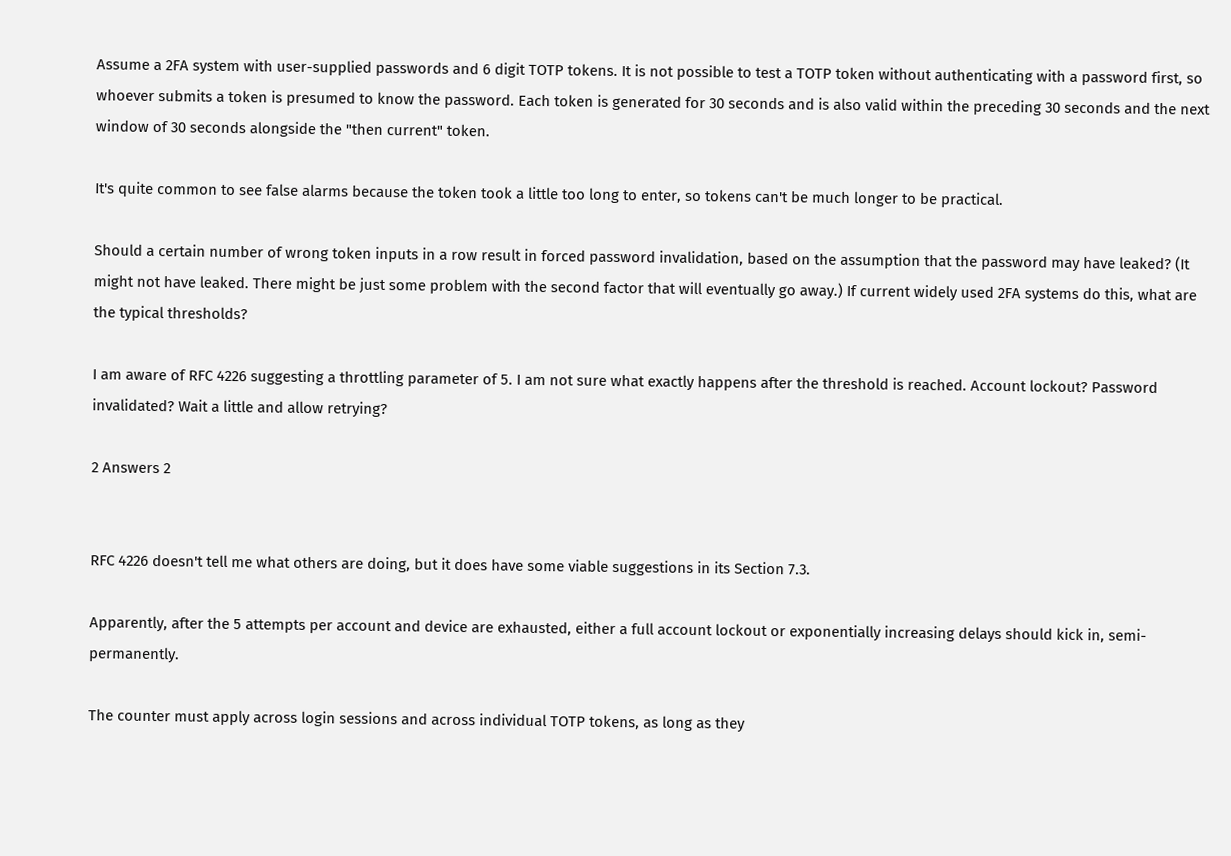Assume a 2FA system with user-supplied passwords and 6 digit TOTP tokens. It is not possible to test a TOTP token without authenticating with a password first, so whoever submits a token is presumed to know the password. Each token is generated for 30 seconds and is also valid within the preceding 30 seconds and the next window of 30 seconds alongside the "then current" token.

It's quite common to see false alarms because the token took a little too long to enter, so tokens can't be much longer to be practical.

Should a certain number of wrong token inputs in a row result in forced password invalidation, based on the assumption that the password may have leaked? (It might not have leaked. There might be just some problem with the second factor that will eventually go away.) If current widely used 2FA systems do this, what are the typical thresholds?

I am aware of RFC 4226 suggesting a throttling parameter of 5. I am not sure what exactly happens after the threshold is reached. Account lockout? Password invalidated? Wait a little and allow retrying?

2 Answers 2


RFC 4226 doesn't tell me what others are doing, but it does have some viable suggestions in its Section 7.3.

Apparently, after the 5 attempts per account and device are exhausted, either a full account lockout or exponentially increasing delays should kick in, semi-permanently.

The counter must apply across login sessions and across individual TOTP tokens, as long as they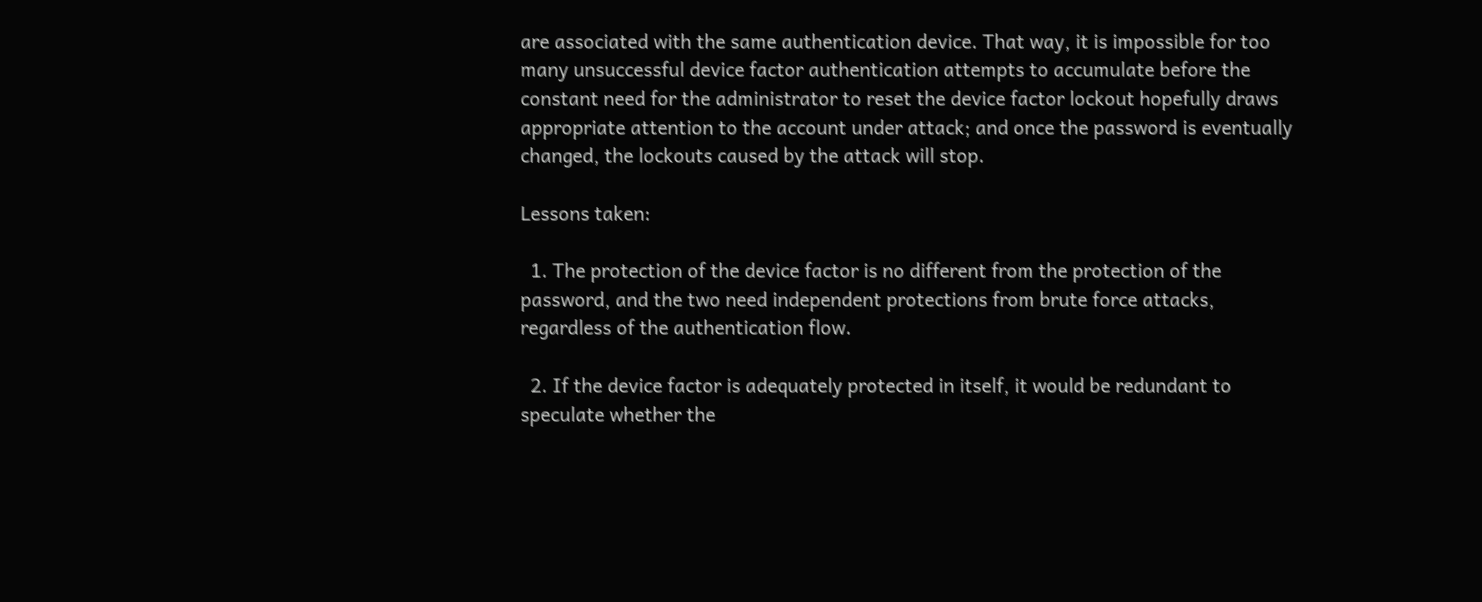are associated with the same authentication device. That way, it is impossible for too many unsuccessful device factor authentication attempts to accumulate before the constant need for the administrator to reset the device factor lockout hopefully draws appropriate attention to the account under attack; and once the password is eventually changed, the lockouts caused by the attack will stop.

Lessons taken:

  1. The protection of the device factor is no different from the protection of the password, and the two need independent protections from brute force attacks, regardless of the authentication flow.

  2. If the device factor is adequately protected in itself, it would be redundant to speculate whether the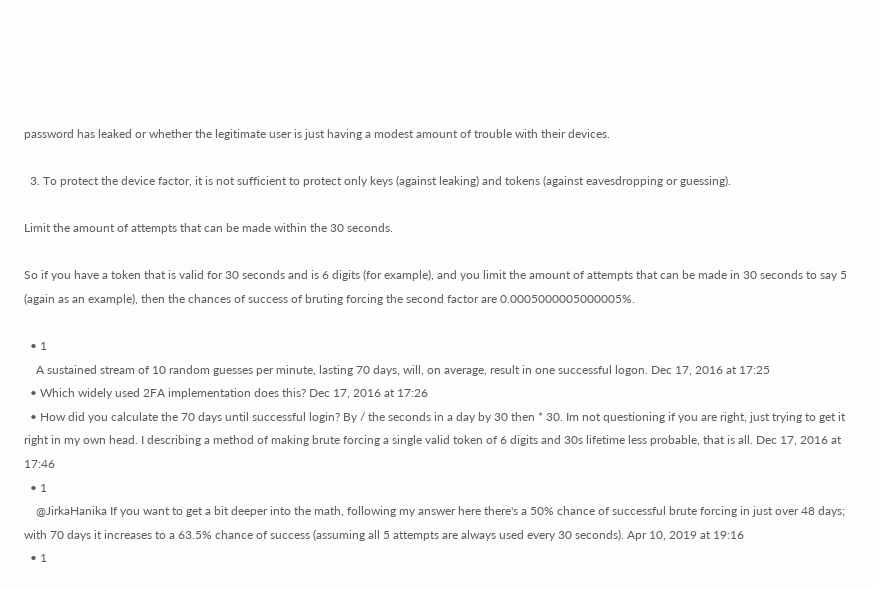password has leaked or whether the legitimate user is just having a modest amount of trouble with their devices.

  3. To protect the device factor, it is not sufficient to protect only keys (against leaking) and tokens (against eavesdropping or guessing).

Limit the amount of attempts that can be made within the 30 seconds.

So if you have a token that is valid for 30 seconds and is 6 digits (for example), and you limit the amount of attempts that can be made in 30 seconds to say 5 (again as an example), then the chances of success of bruting forcing the second factor are 0.0005000005000005%.

  • 1
    A sustained stream of 10 random guesses per minute, lasting 70 days, will, on average, result in one successful logon. Dec 17, 2016 at 17:25
  • Which widely used 2FA implementation does this? Dec 17, 2016 at 17:26
  • How did you calculate the 70 days until successful login? By / the seconds in a day by 30 then * 30. Im not questioning if you are right, just trying to get it right in my own head. I describing a method of making brute forcing a single valid token of 6 digits and 30s lifetime less probable, that is all. Dec 17, 2016 at 17:46
  • 1
    @JirkaHanika If you want to get a bit deeper into the math, following my answer here there's a 50% chance of successful brute forcing in just over 48 days; with 70 days it increases to a 63.5% chance of success (assuming all 5 attempts are always used every 30 seconds). Apr 10, 2019 at 19:16
  • 1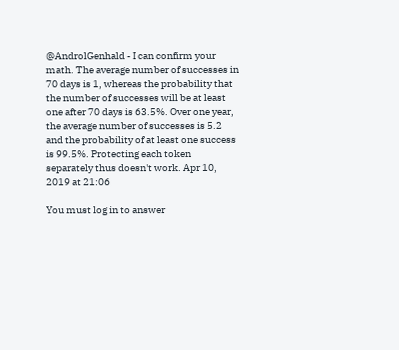@AndrolGenhald - I can confirm your math. The average number of successes in 70 days is 1, whereas the probability that the number of successes will be at least one after 70 days is 63.5%. Over one year, the average number of successes is 5.2 and the probability of at least one success is 99.5%. Protecting each token separately thus doesn't work. Apr 10, 2019 at 21:06

You must log in to answer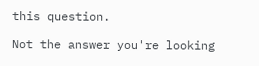this question.

Not the answer you're looking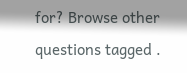for? Browse other questions tagged .